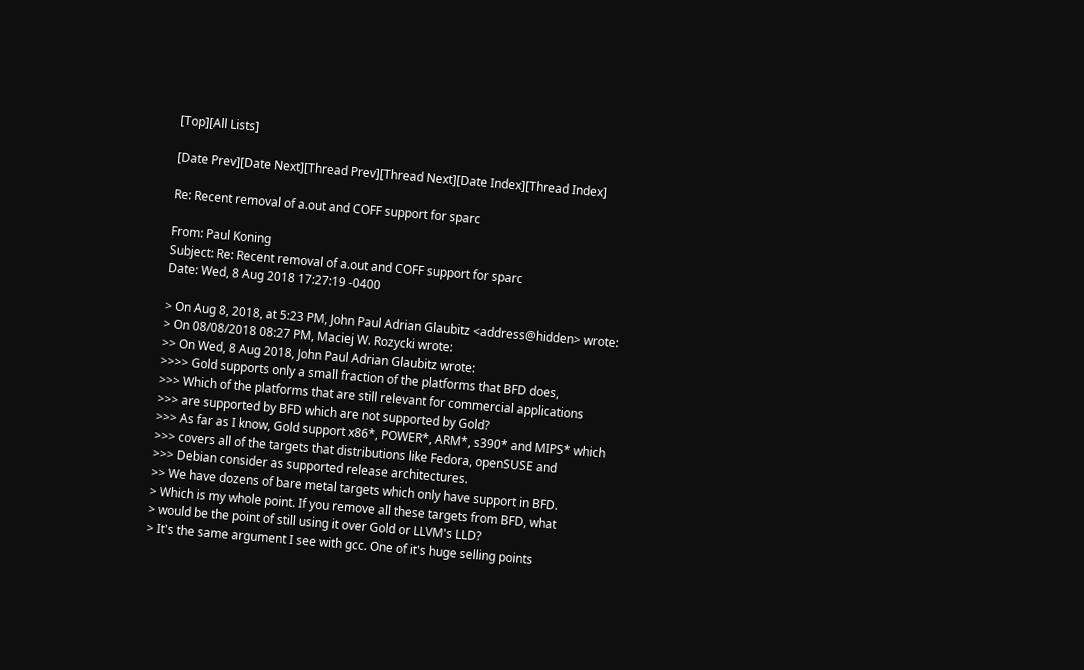[Top][All Lists]

[Date Prev][Date Next][Thread Prev][Thread Next][Date Index][Thread Index]

Re: Recent removal of a.out and COFF support for sparc

From: Paul Koning
Subject: Re: Recent removal of a.out and COFF support for sparc
Date: Wed, 8 Aug 2018 17:27:19 -0400

> On Aug 8, 2018, at 5:23 PM, John Paul Adrian Glaubitz <address@hidden> wrote:
> On 08/08/2018 08:27 PM, Maciej W. Rozycki wrote:
>> On Wed, 8 Aug 2018, John Paul Adrian Glaubitz wrote:
>>>> Gold supports only a small fraction of the platforms that BFD does,
>>> Which of the platforms that are still relevant for commercial applications
>>> are supported by BFD which are not supported by Gold?
>>> As far as I know, Gold support x86*, POWER*, ARM*, s390* and MIPS* which
>>> covers all of the targets that distributions like Fedora, openSUSE and
>>> Debian consider as supported release architectures.
>> We have dozens of bare metal targets which only have support in BFD.
> Which is my whole point. If you remove all these targets from BFD, what
> would be the point of still using it over Gold or LLVM's LLD?
> It's the same argument I see with gcc. One of it's huge selling points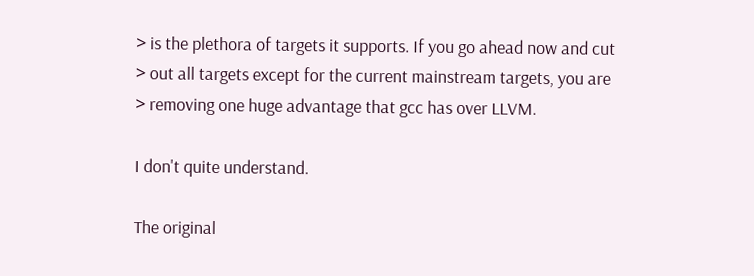> is the plethora of targets it supports. If you go ahead now and cut
> out all targets except for the current mainstream targets, you are
> removing one huge advantage that gcc has over LLVM.

I don't quite understand.

The original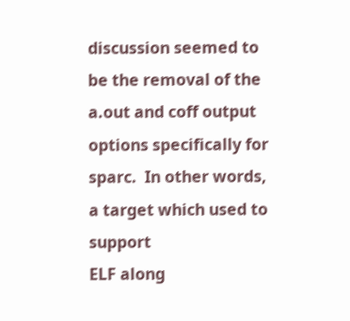discussion seemed to be the removal of the a.out and coff output
options specifically for sparc.  In other words, a target which used to support
ELF along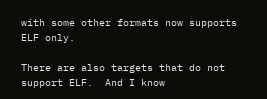with some other formats now supports ELF only.

There are also targets that do not support ELF.  And I know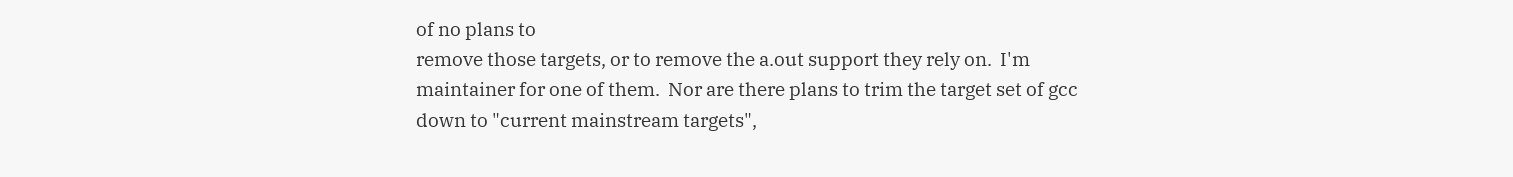of no plans to
remove those targets, or to remove the a.out support they rely on.  I'm
maintainer for one of them.  Nor are there plans to trim the target set of gcc
down to "current mainstream targets",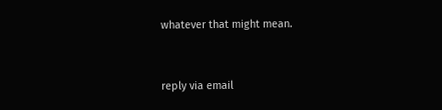whatever that might mean.


reply via email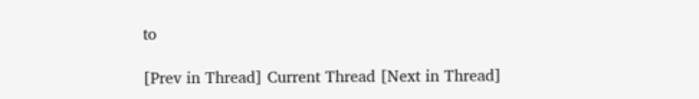to

[Prev in Thread] Current Thread [Next in Thread]